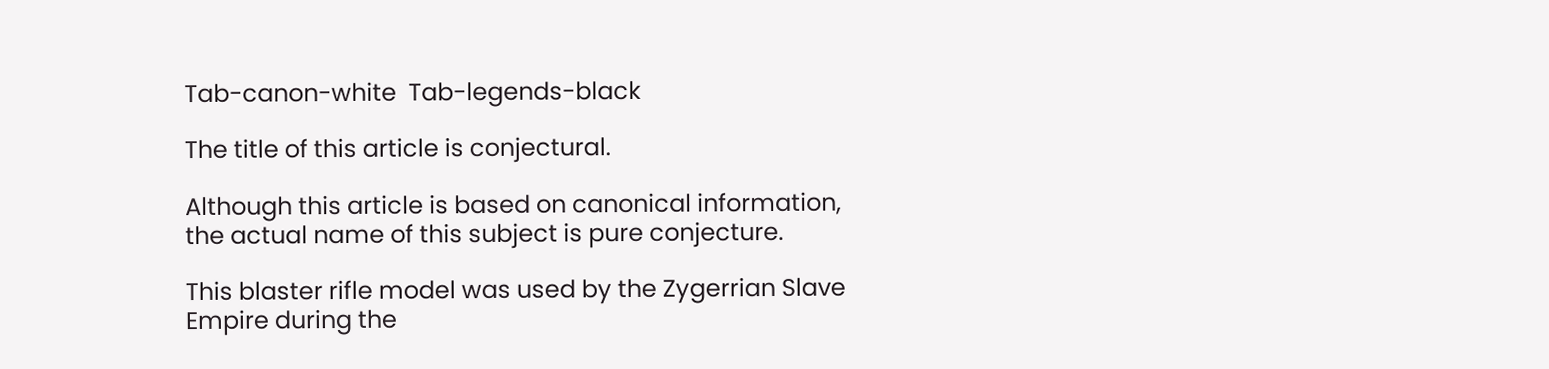Tab-canon-white  Tab-legends-black

The title of this article is conjectural.

Although this article is based on canonical information, the actual name of this subject is pure conjecture.

This blaster rifle model was used by the Zygerrian Slave Empire during the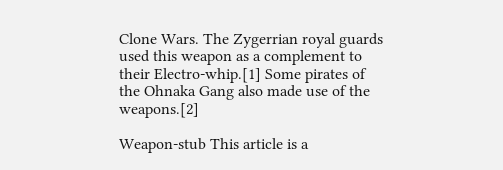Clone Wars. The Zygerrian royal guards used this weapon as a complement to their Electro-whip.[1] Some pirates of the Ohnaka Gang also made use of the weapons.[2]

Weapon-stub This article is a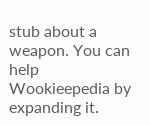stub about a weapon. You can help Wookieepedia by expanding it.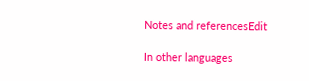Notes and referencesEdit

In other languages